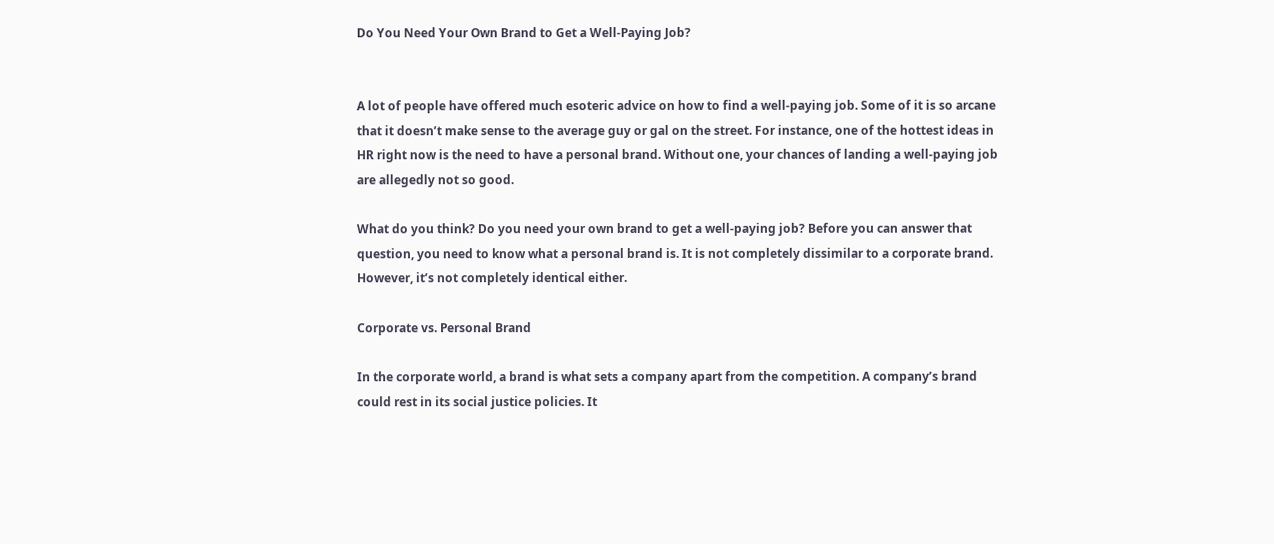Do You Need Your Own Brand to Get a Well-Paying Job?


A lot of people have offered much esoteric advice on how to find a well-paying job. Some of it is so arcane that it doesn’t make sense to the average guy or gal on the street. For instance, one of the hottest ideas in HR right now is the need to have a personal brand. Without one, your chances of landing a well-paying job are allegedly not so good.

What do you think? Do you need your own brand to get a well-paying job? Before you can answer that question, you need to know what a personal brand is. It is not completely dissimilar to a corporate brand. However, it’s not completely identical either.

Corporate vs. Personal Brand

In the corporate world, a brand is what sets a company apart from the competition. A company’s brand could rest in its social justice policies. It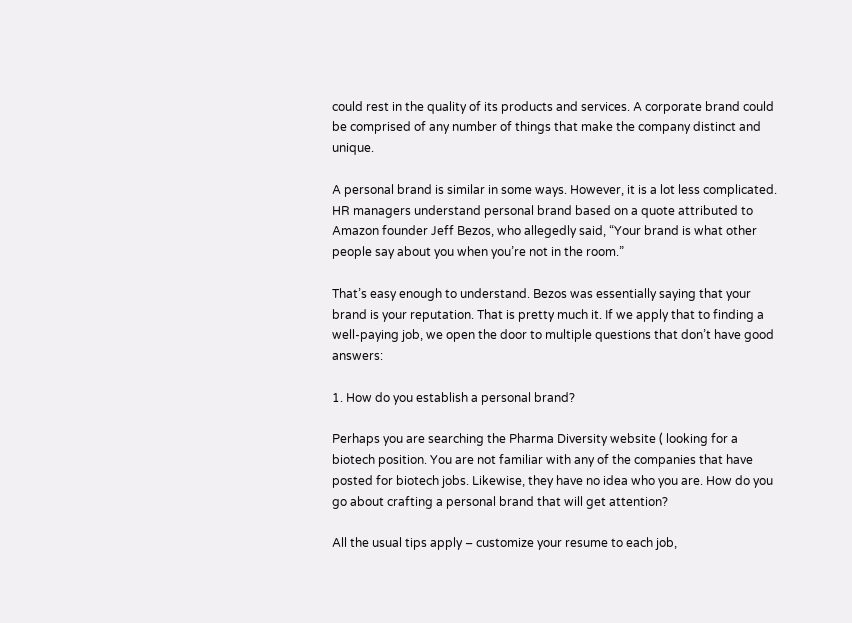could rest in the quality of its products and services. A corporate brand could be comprised of any number of things that make the company distinct and unique.

A personal brand is similar in some ways. However, it is a lot less complicated. HR managers understand personal brand based on a quote attributed to Amazon founder Jeff Bezos, who allegedly said, “Your brand is what other people say about you when you’re not in the room.”

That’s easy enough to understand. Bezos was essentially saying that your brand is your reputation. That is pretty much it. If we apply that to finding a well-paying job, we open the door to multiple questions that don’t have good answers:

1. How do you establish a personal brand?

Perhaps you are searching the Pharma Diversity website ( looking for a biotech position. You are not familiar with any of the companies that have posted for biotech jobs. Likewise, they have no idea who you are. How do you go about crafting a personal brand that will get attention?

All the usual tips apply – customize your resume to each job,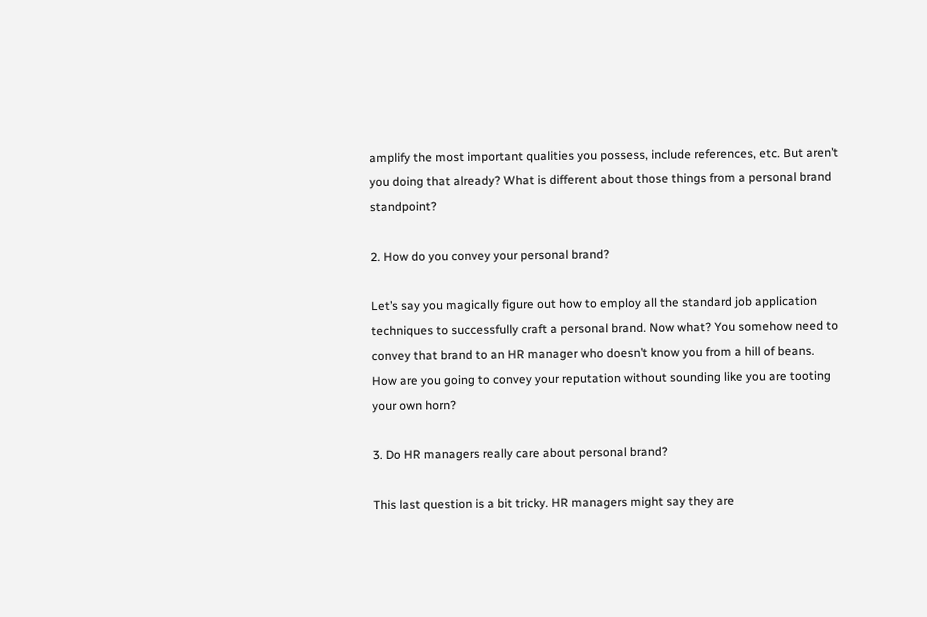amplify the most important qualities you possess, include references, etc. But aren’t you doing that already? What is different about those things from a personal brand standpoint?

2. How do you convey your personal brand?

Let’s say you magically figure out how to employ all the standard job application techniques to successfully craft a personal brand. Now what? You somehow need to convey that brand to an HR manager who doesn’t know you from a hill of beans. How are you going to convey your reputation without sounding like you are tooting your own horn?

3. Do HR managers really care about personal brand?

This last question is a bit tricky. HR managers might say they are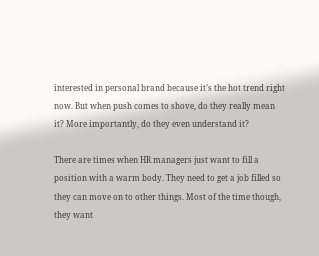interested in personal brand because it’s the hot trend right now. But when push comes to shove, do they really mean it? More importantly, do they even understand it?

There are times when HR managers just want to fill a position with a warm body. They need to get a job filled so they can move on to other things. Most of the time though, they want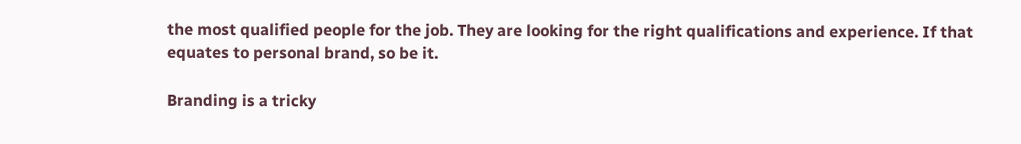the most qualified people for the job. They are looking for the right qualifications and experience. If that equates to personal brand, so be it.

Branding is a tricky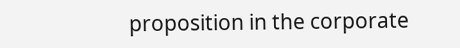proposition in the corporate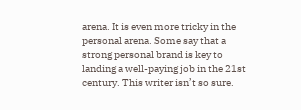arena. It is even more tricky in the personal arena. Some say that a strong personal brand is key to landing a well-paying job in the 21st century. This writer isn’t so sure.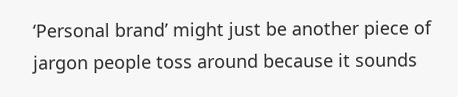‘Personal brand’ might just be another piece of jargon people toss around because it sounds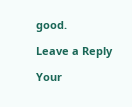good.

Leave a Reply

Your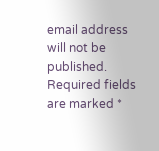email address will not be published. Required fields are marked *